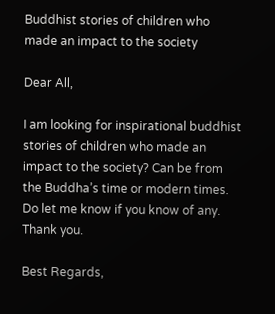Buddhist stories of children who made an impact to the society

Dear All,

I am looking for inspirational buddhist stories of children who made an impact to the society? Can be from the Buddha’s time or modern times. Do let me know if you know of any.
Thank you.

Best Regards,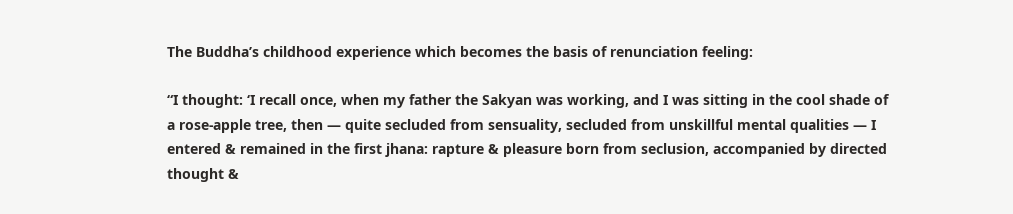The Buddha’s childhood experience which becomes the basis of renunciation feeling:

“I thought: ‘I recall once, when my father the Sakyan was working, and I was sitting in the cool shade of a rose-apple tree, then — quite secluded from sensuality, secluded from unskillful mental qualities — I entered & remained in the first jhana: rapture & pleasure born from seclusion, accompanied by directed thought &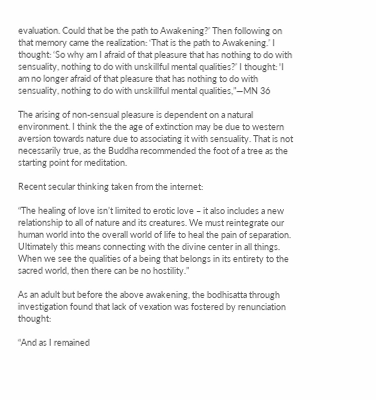evaluation. Could that be the path to Awakening?’ Then following on that memory came the realization: ‘That is the path to Awakening.’ I thought: ‘So why am I afraid of that pleasure that has nothing to do with sensuality, nothing to do with unskillful mental qualities?’ I thought: 'I am no longer afraid of that pleasure that has nothing to do with sensuality, nothing to do with unskillful mental qualities,”—MN 36

The arising of non-sensual pleasure is dependent on a natural environment. I think the the age of extinction may be due to western aversion towards nature due to associating it with sensuality. That is not necessarily true, as the Buddha recommended the foot of a tree as the starting point for meditation.

Recent secular thinking taken from the internet:

“The healing of love isn’t limited to erotic love – it also includes a new relationship to all of nature and its creatures. We must reintegrate our human world into the overall world of life to heal the pain of separation. Ultimately this means connecting with the divine center in all things. When we see the qualities of a being that belongs in its entirety to the sacred world, then there can be no hostility.”

As an adult but before the above awakening, the bodhisatta through investigation found that lack of vexation was fostered by renunciation thought:

“And as I remained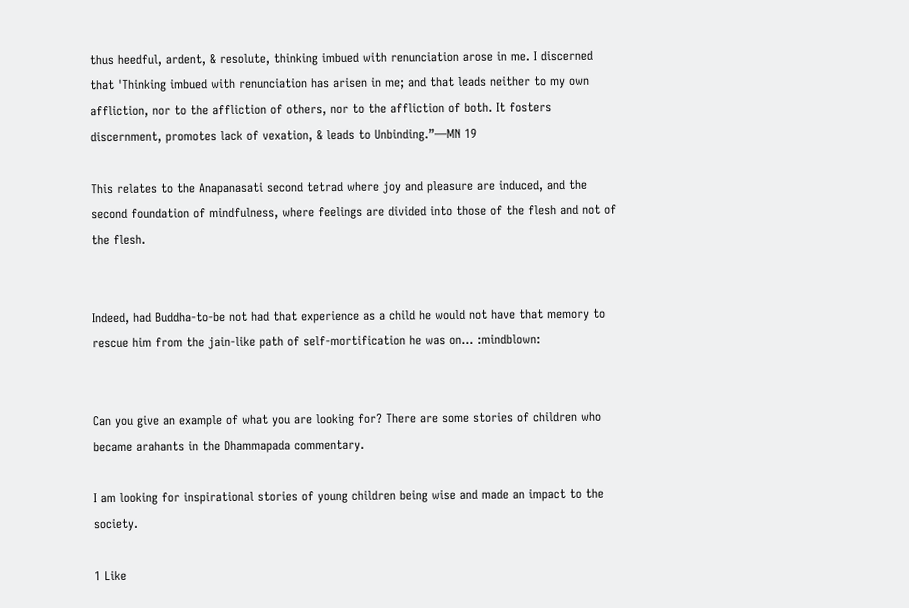thus heedful, ardent, & resolute, thinking imbued with renunciation arose in me. I discerned that 'Thinking imbued with renunciation has arisen in me; and that leads neither to my own affliction, nor to the affliction of others, nor to the affliction of both. It fosters discernment, promotes lack of vexation, & leads to Unbinding.”—MN 19

This relates to the Anapanasati second tetrad where joy and pleasure are induced, and the second foundation of mindfulness, where feelings are divided into those of the flesh and not of the flesh.


Indeed, had Buddha-to-be not had that experience as a child he would not have that memory to rescue him from the jain-like path of self-mortification he was on… :mindblown:


Can you give an example of what you are looking for? There are some stories of children who became arahants in the Dhammapada commentary.

I am looking for inspirational stories of young children being wise and made an impact to the society.

1 Like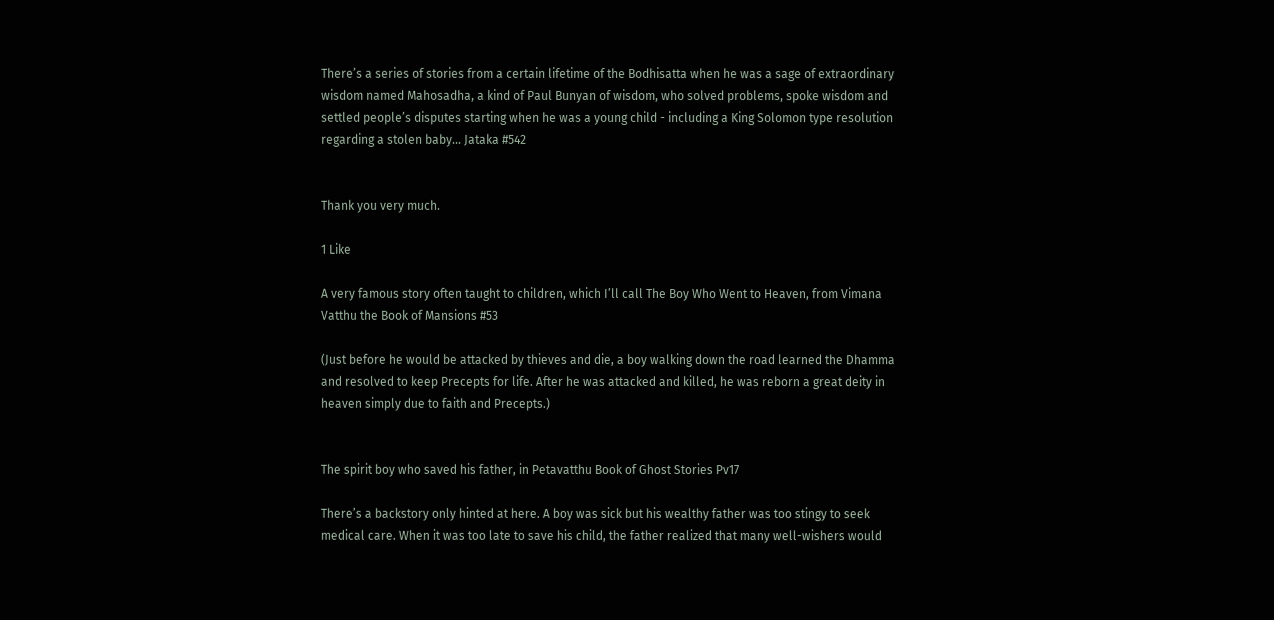There’s a series of stories from a certain lifetime of the Bodhisatta when he was a sage of extraordinary wisdom named Mahosadha, a kind of Paul Bunyan of wisdom, who solved problems, spoke wisdom and settled people’s disputes starting when he was a young child - including a King Solomon type resolution regarding a stolen baby… Jataka #542


Thank you very much.

1 Like

A very famous story often taught to children, which I’ll call The Boy Who Went to Heaven, from Vimana Vatthu the Book of Mansions #53

(Just before he would be attacked by thieves and die, a boy walking down the road learned the Dhamma and resolved to keep Precepts for life. After he was attacked and killed, he was reborn a great deity in heaven simply due to faith and Precepts.)


The spirit boy who saved his father, in Petavatthu Book of Ghost Stories Pv17

There’s a backstory only hinted at here. A boy was sick but his wealthy father was too stingy to seek medical care. When it was too late to save his child, the father realized that many well-wishers would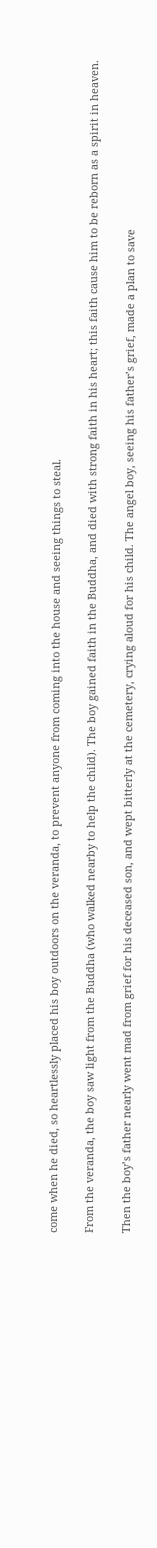come when he died, so heartlessly placed his boy outdoors on the veranda, to prevent anyone from coming into the house and seeing things to steal.

From the veranda, the boy saw light from the Buddha (who walked nearby to help the child). The boy gained faith in the Buddha, and died with strong faith in his heart; this faith cause him to be reborn as a spirit in heaven.

Then the boy’s father nearly went mad from grief for his deceased son, and wept bitterly at the cemetery, crying aloud for his child. The angel boy, seeing his father’s grief, made a plan to save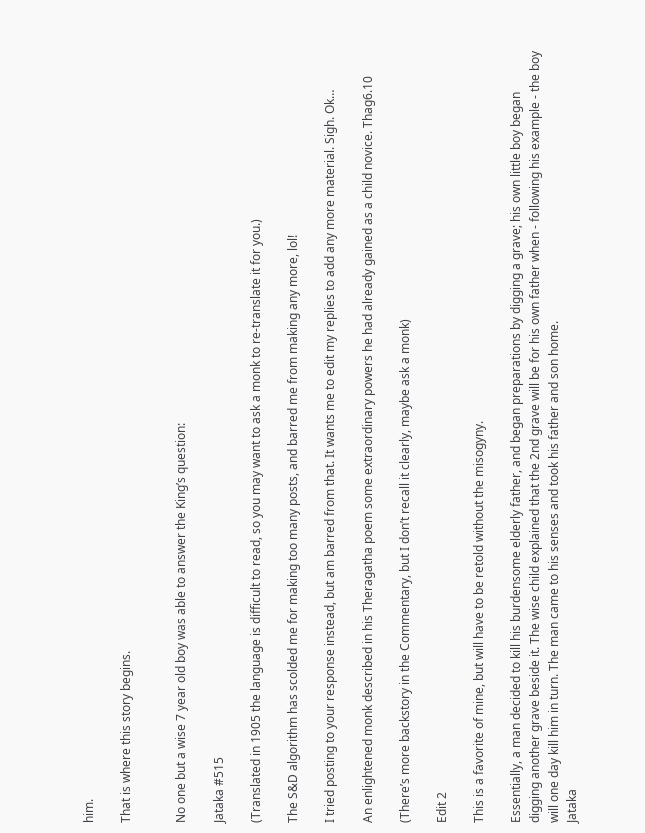him.

That is where this story begins.


No one but a wise 7 year old boy was able to answer the King’s question:

Jataka #515

(Translated in 1905 the language is difficult to read, so you may want to ask a monk to re-translate it for you.)

The S&D algorithm has scolded me for making too many posts, and barred me from making any more, lol!

I tried posting to your response instead, but am barred from that. It wants me to edit my replies to add any more material. Sigh. Ok…

An enlightened monk described in his Theragatha poem some extraordinary powers he had already gained as a child novice. Thag6.10

(There’s more backstory in the Commentary, but I don’t recall it clearly, maybe ask a monk)

Edit 2

This is a favorite of mine, but will have to be retold without the misogyny.

Essentially, a man decided to kill his burdensome elderly father, and began preparations by digging a grave; his own little boy began digging another grave beside it. The wise child explained that the 2nd grave will be for his own father when - following his example - the boy will one day kill him in turn. The man came to his senses and took his father and son home.
Jataka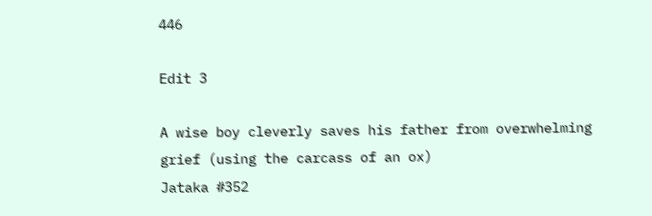446

Edit 3

A wise boy cleverly saves his father from overwhelming grief (using the carcass of an ox)
Jataka #352